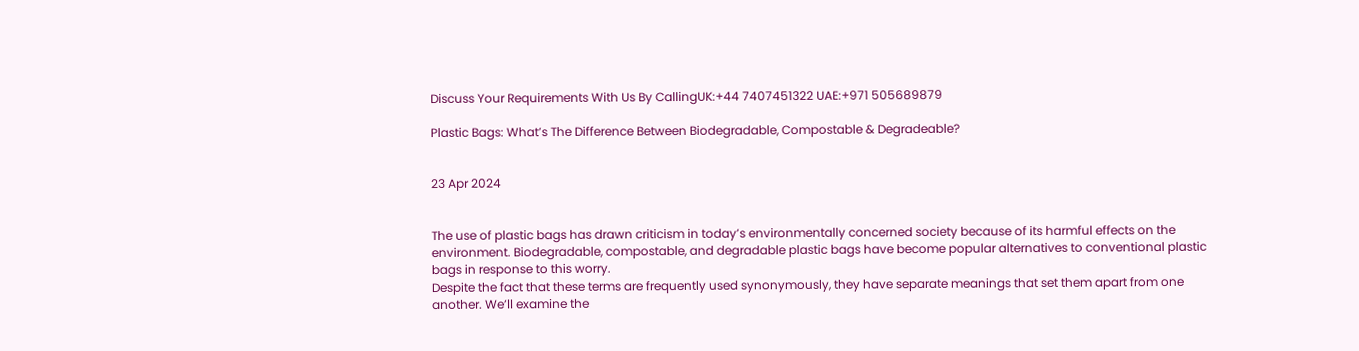Discuss Your Requirements With Us By CallingUK:+44 7407451322 UAE:+971 505689879

Plastic Bags: What’s The Difference Between Biodegradable, Compostable & Degradeable?


23 Apr 2024


The use of plastic bags has drawn criticism in today’s environmentally concerned society because of its harmful effects on the environment. Biodegradable, compostable, and degradable plastic bags have become popular alternatives to conventional plastic bags in response to this worry.
Despite the fact that these terms are frequently used synonymously, they have separate meanings that set them apart from one another. We’ll examine the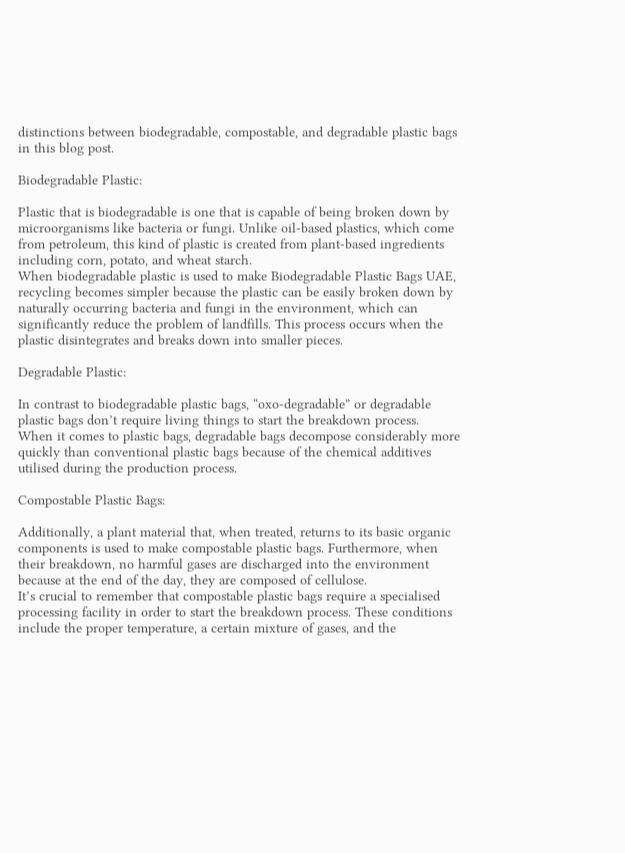distinctions between biodegradable, compostable, and degradable plastic bags in this blog post.

Biodegradable Plastic:

Plastic that is biodegradable is one that is capable of being broken down by microorganisms like bacteria or fungi. Unlike oil-based plastics, which come from petroleum, this kind of plastic is created from plant-based ingredients including corn, potato, and wheat starch.
When biodegradable plastic is used to make Biodegradable Plastic Bags UAE, recycling becomes simpler because the plastic can be easily broken down by naturally occurring bacteria and fungi in the environment, which can significantly reduce the problem of landfills. This process occurs when the plastic disintegrates and breaks down into smaller pieces.

Degradable Plastic:

In contrast to biodegradable plastic bags, “oxo-degradable” or degradable plastic bags don’t require living things to start the breakdown process.
When it comes to plastic bags, degradable bags decompose considerably more quickly than conventional plastic bags because of the chemical additives utilised during the production process.

Compostable Plastic Bags:

Additionally, a plant material that, when treated, returns to its basic organic components is used to make compostable plastic bags. Furthermore, when their breakdown, no harmful gases are discharged into the environment because at the end of the day, they are composed of cellulose.
It’s crucial to remember that compostable plastic bags require a specialised processing facility in order to start the breakdown process. These conditions include the proper temperature, a certain mixture of gases, and the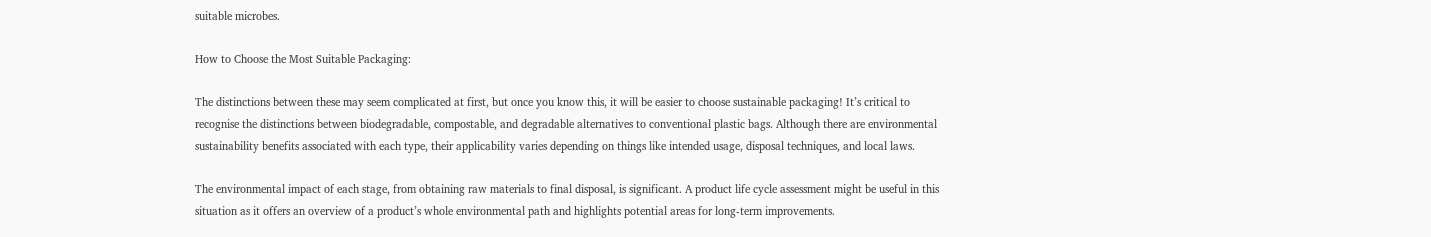suitable microbes.

How to Choose the Most Suitable Packaging:

The distinctions between these may seem complicated at first, but once you know this, it will be easier to choose sustainable packaging! It’s critical to recognise the distinctions between biodegradable, compostable, and degradable alternatives to conventional plastic bags. Although there are environmental sustainability benefits associated with each type, their applicability varies depending on things like intended usage, disposal techniques, and local laws.

The environmental impact of each stage, from obtaining raw materials to final disposal, is significant. A product life cycle assessment might be useful in this situation as it offers an overview of a product’s whole environmental path and highlights potential areas for long-term improvements.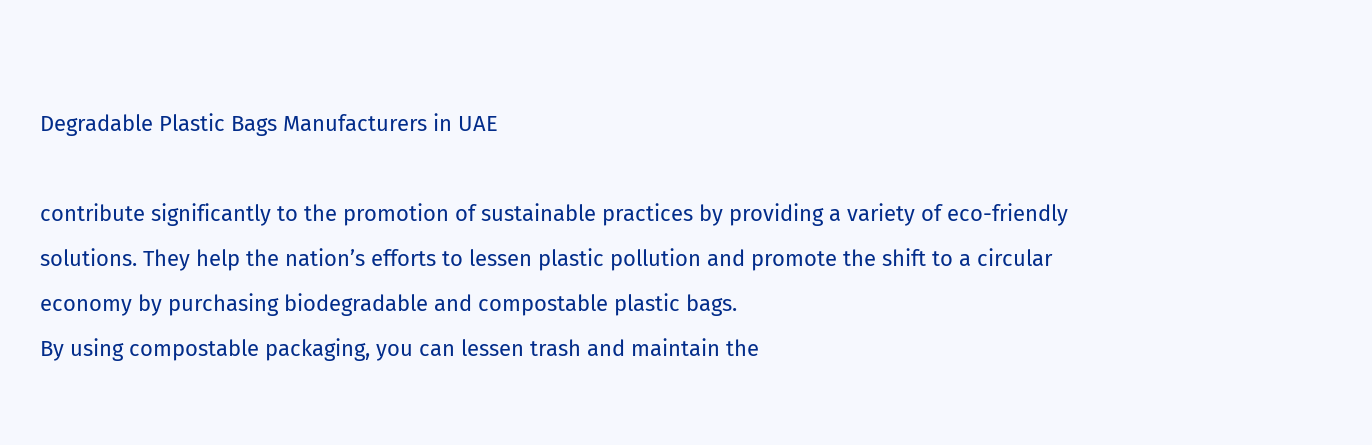Degradable Plastic Bags Manufacturers in UAE

contribute significantly to the promotion of sustainable practices by providing a variety of eco-friendly solutions. They help the nation’s efforts to lessen plastic pollution and promote the shift to a circular economy by purchasing biodegradable and compostable plastic bags.
By using compostable packaging, you can lessen trash and maintain the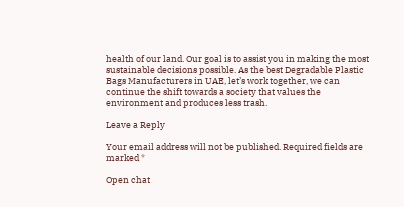health of our land. Our goal is to assist you in making the most sustainable decisions possible. As the best Degradable Plastic Bags Manufacturers in UAE, let’s work together, we can continue the shift towards a society that values the environment and produces less trash.

Leave a Reply

Your email address will not be published. Required fields are marked *

Open chat